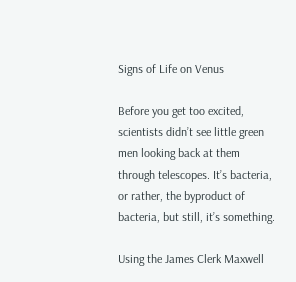Signs of Life on Venus

Before you get too excited, scientists didn’t see little green men looking back at them through telescopes. It’s bacteria, or rather, the byproduct of bacteria, but still, it’s something.

Using the James Clerk Maxwell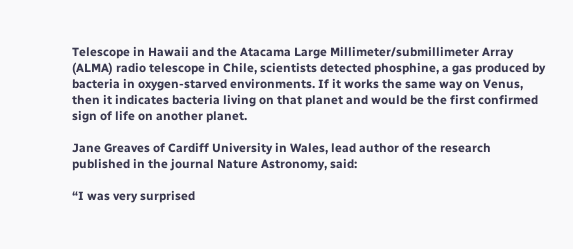Telescope in Hawaii and the Atacama Large Millimeter/submillimeter Array (ALMA) radio telescope in Chile, scientists detected phosphine, a gas produced by bacteria in oxygen-starved environments. If it works the same way on Venus, then it indicates bacteria living on that planet and would be the first confirmed sign of life on another planet.

Jane Greaves of Cardiff University in Wales, lead author of the research published in the journal Nature Astronomy, said:

“I was very surprised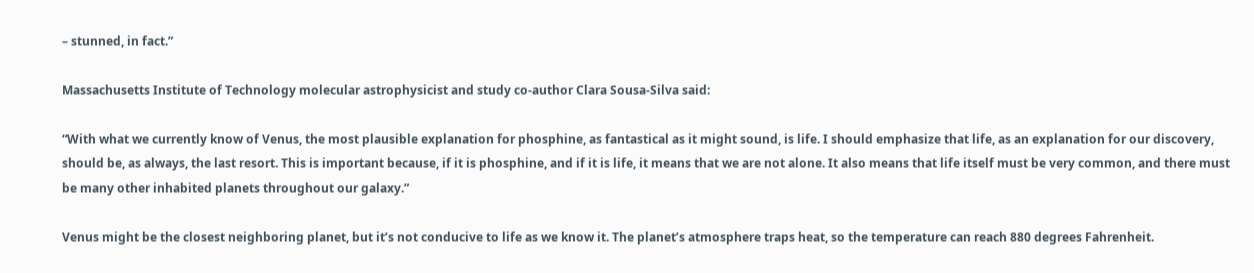– stunned, in fact.”

Massachusetts Institute of Technology molecular astrophysicist and study co-author Clara Sousa-Silva said:

“With what we currently know of Venus, the most plausible explanation for phosphine, as fantastical as it might sound, is life. I should emphasize that life, as an explanation for our discovery, should be, as always, the last resort. This is important because, if it is phosphine, and if it is life, it means that we are not alone. It also means that life itself must be very common, and there must be many other inhabited planets throughout our galaxy.”

Venus might be the closest neighboring planet, but it’s not conducive to life as we know it. The planet’s atmosphere traps heat, so the temperature can reach 880 degrees Fahrenheit.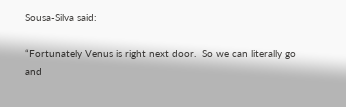Sousa-Silva said:

“Fortunately Venus is right next door.  So we can literally go and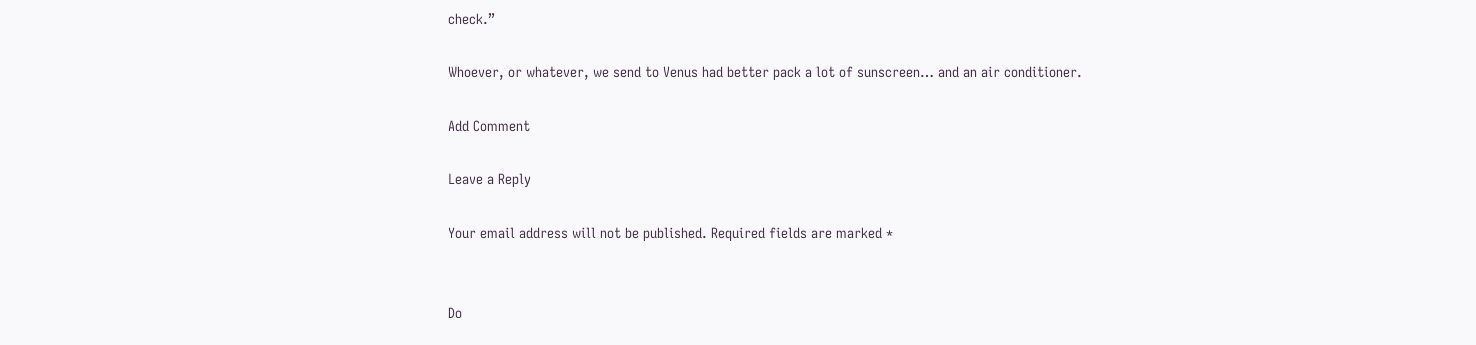check.”

Whoever, or whatever, we send to Venus had better pack a lot of sunscreen… and an air conditioner.

Add Comment

Leave a Reply

Your email address will not be published. Required fields are marked *


Do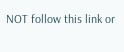NOT follow this link or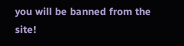you will be banned from the site!